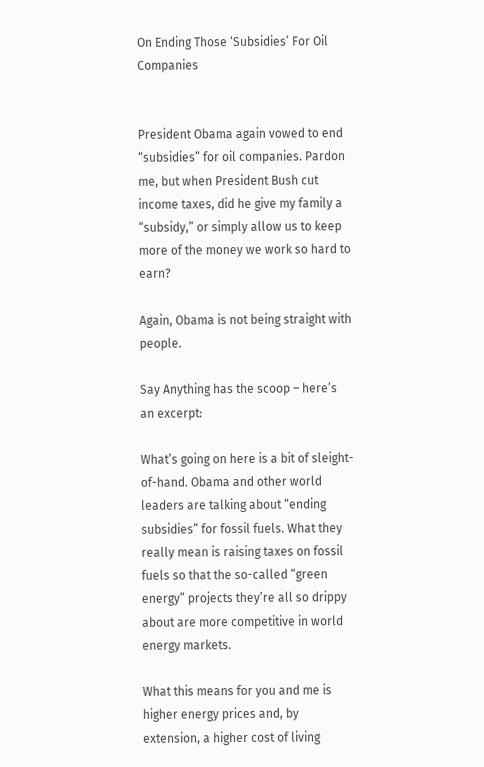On Ending Those ‘Subsidies’ For Oil Companies


President Obama again vowed to end “subsidies” for oil companies. Pardon me, but when President Bush cut income taxes, did he give my family a “subsidy,” or simply allow us to keep more of the money we work so hard to earn?

Again, Obama is not being straight with people.

Say Anything has the scoop – here’s an excerpt:

What’s going on here is a bit of sleight-of-hand. Obama and other world leaders are talking about “ending subsidies” for fossil fuels. What they really mean is raising taxes on fossil fuels so that the so-called “green energy” projects they’re all so drippy about are more competitive in world energy markets.

What this means for you and me is higher energy prices and, by extension, a higher cost of living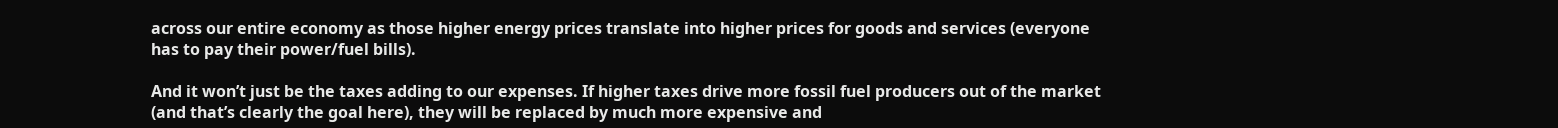across our entire economy as those higher energy prices translate into higher prices for goods and services (everyone has to pay their power/fuel bills).

And it won’t just be the taxes adding to our expenses. If higher taxes drive more fossil fuel producers out of the market (and that’s clearly the goal here), they will be replaced by much more expensive and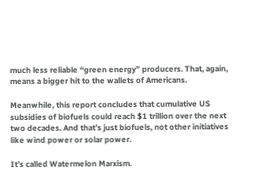much less reliable “green energy” producers. That, again, means a bigger hit to the wallets of Americans.

Meanwhile, this report concludes that cumulative US subsidies of biofuels could reach $1 trillion over the next two decades. And that’s just biofuels, not other initiatives like wind power or solar power.

It’s called Watermelon Marxism.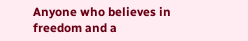Anyone who believes in freedom and a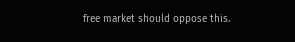free market should oppose this.